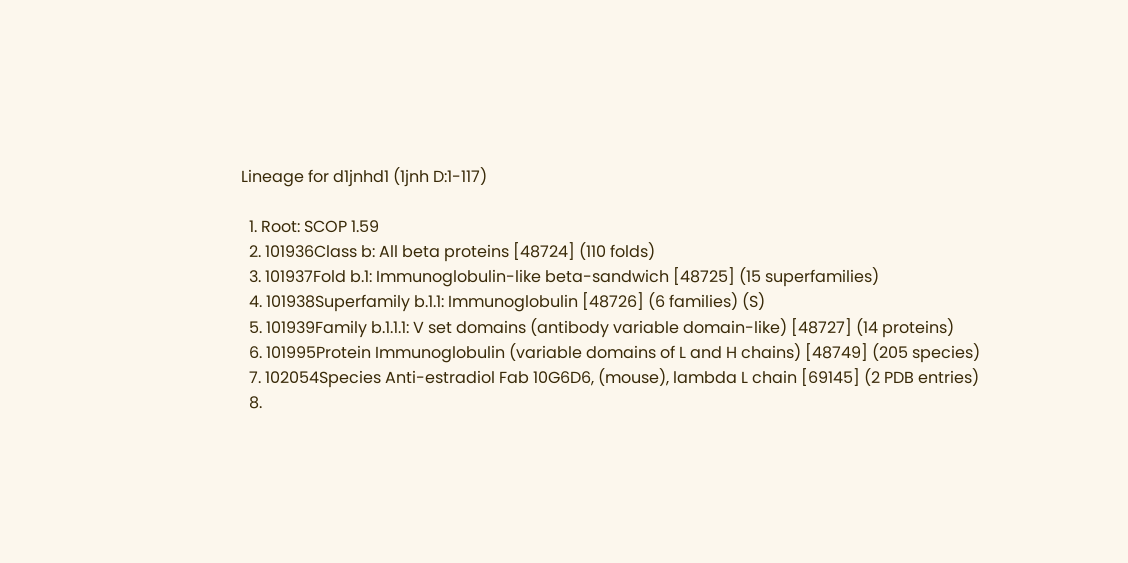Lineage for d1jnhd1 (1jnh D:1-117)

  1. Root: SCOP 1.59
  2. 101936Class b: All beta proteins [48724] (110 folds)
  3. 101937Fold b.1: Immunoglobulin-like beta-sandwich [48725] (15 superfamilies)
  4. 101938Superfamily b.1.1: Immunoglobulin [48726] (6 families) (S)
  5. 101939Family b.1.1.1: V set domains (antibody variable domain-like) [48727] (14 proteins)
  6. 101995Protein Immunoglobulin (variable domains of L and H chains) [48749] (205 species)
  7. 102054Species Anti-estradiol Fab 10G6D6, (mouse), lambda L chain [69145] (2 PDB entries)
  8.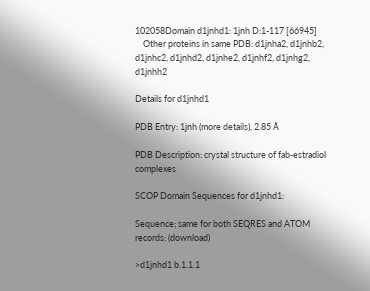102058Domain d1jnhd1: 1jnh D:1-117 [66945]
    Other proteins in same PDB: d1jnha2, d1jnhb2, d1jnhc2, d1jnhd2, d1jnhe2, d1jnhf2, d1jnhg2, d1jnhh2

Details for d1jnhd1

PDB Entry: 1jnh (more details), 2.85 Å

PDB Description: crystal structure of fab-estradiol complexes

SCOP Domain Sequences for d1jnhd1:

Sequence; same for both SEQRES and ATOM records: (download)

>d1jnhd1 b.1.1.1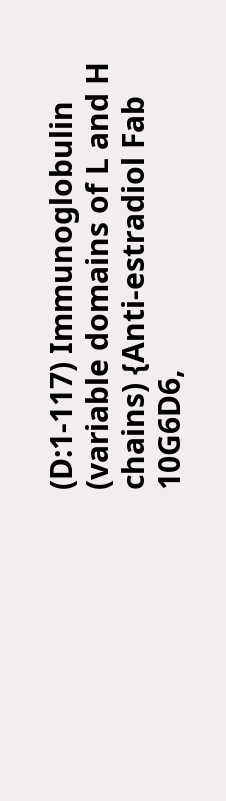(D:1-117) Immunoglobulin (variable domains of L and H chains) {Anti-estradiol Fab 10G6D6,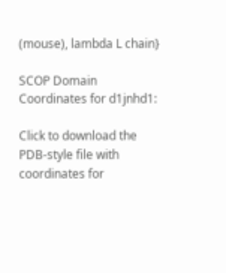(mouse), lambda L chain}

SCOP Domain Coordinates for d1jnhd1:

Click to download the PDB-style file with coordinates for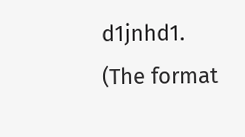d1jnhd1.
(The format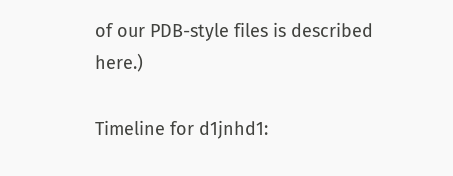of our PDB-style files is described here.)

Timeline for d1jnhd1: